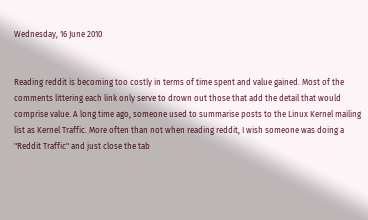Wednesday, 16 June 2010


Reading reddit is becoming too costly in terms of time spent and value gained. Most of the comments littering each link only serve to drown out those that add the detail that would comprise value. A long time ago, someone used to summarise posts to the Linux Kernel mailing list as Kernel Traffic. More often than not when reading reddit, I wish someone was doing a "Reddit Traffic" and just close the tab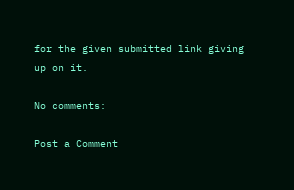for the given submitted link giving up on it.

No comments:

Post a Comment